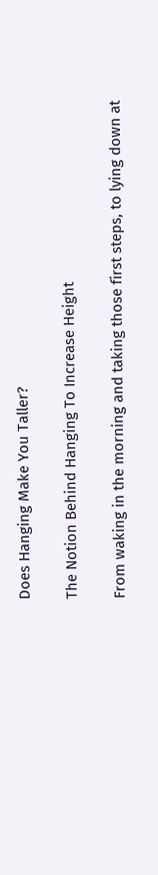Does Hanging Make You Taller?

The Notion Behind Hanging To Increase Height

From waking in the morning and taking those first steps, to lying down at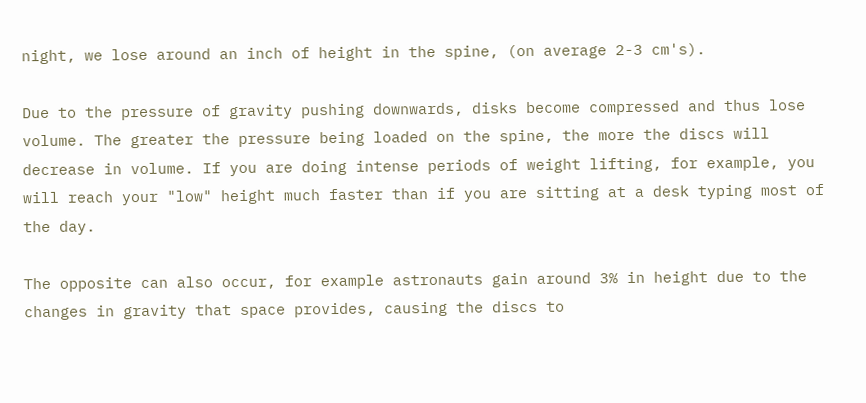night, we lose around an inch of height in the spine, (on average 2-3 cm's).

Due to the pressure of gravity pushing downwards, disks become compressed and thus lose volume. The greater the pressure being loaded on the spine, the more the discs will decrease in volume. If you are doing intense periods of weight lifting, for example, you will reach your "low" height much faster than if you are sitting at a desk typing most of the day.

The opposite can also occur, for example astronauts gain around 3% in height due to the changes in gravity that space provides, causing the discs to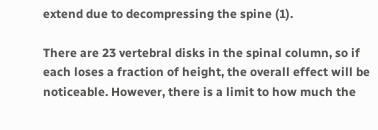extend due to decompressing the spine (1).

There are 23 vertebral disks in the spinal column, so if each loses a fraction of height, the overall effect will be noticeable. However, there is a limit to how much the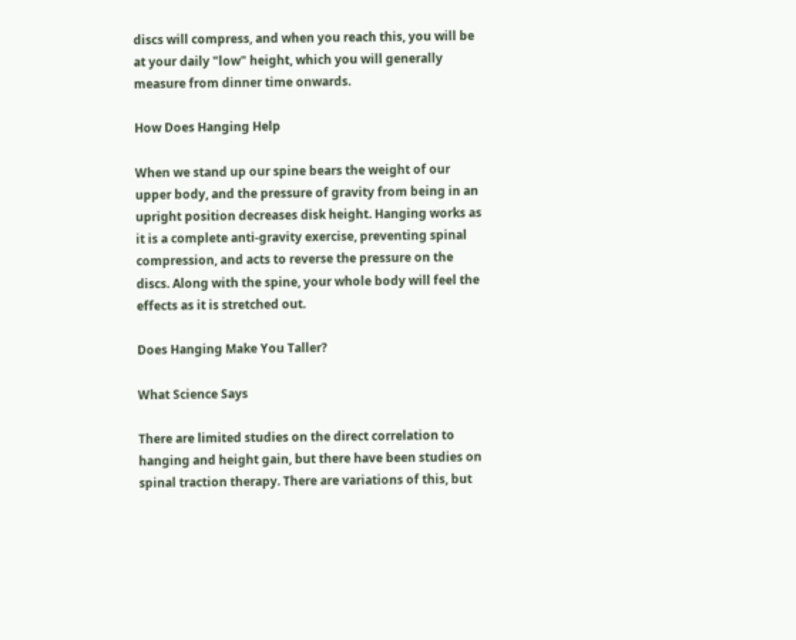discs will compress, and when you reach this, you will be at your daily "low" height, which you will generally measure from dinner time onwards.

How Does Hanging Help

When we stand up our spine bears the weight of our upper body, and the pressure of gravity from being in an upright position decreases disk height. Hanging works as it is a complete anti-gravity exercise, preventing spinal compression, and acts to reverse the pressure on the discs. Along with the spine, your whole body will feel the effects as it is stretched out.

Does Hanging Make You Taller?

What Science Says

There are limited studies on the direct correlation to hanging and height gain, but there have been studies on spinal traction therapy. There are variations of this, but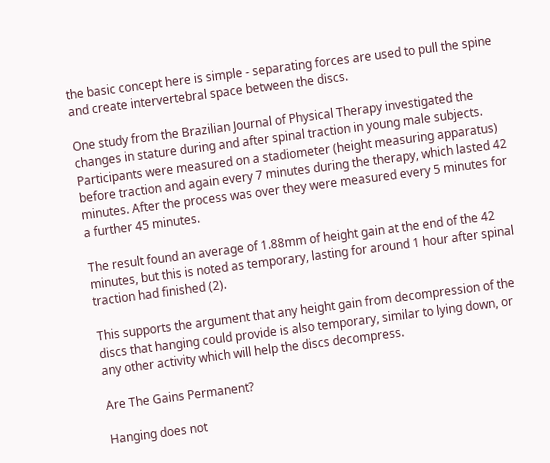the basic concept here is simple - separating forces are used to pull the spine and create intervertebral space between the discs.

One study from the Brazilian Journal of Physical Therapy investigated the changes in stature during and after spinal traction in young male subjects. Participants were measured on a stadiometer (height measuring apparatus) before traction and again every 7 minutes during the therapy, which lasted 42 minutes. After the process was over they were measured every 5 minutes for a further 45 minutes.

The result found an average of 1.88mm of height gain at the end of the 42 minutes, but this is noted as temporary, lasting for around 1 hour after spinal traction had finished (2).

This supports the argument that any height gain from decompression of the discs that hanging could provide is also temporary, similar to lying down, or any other activity which will help the discs decompress.

Are The Gains Permanent?

Hanging does not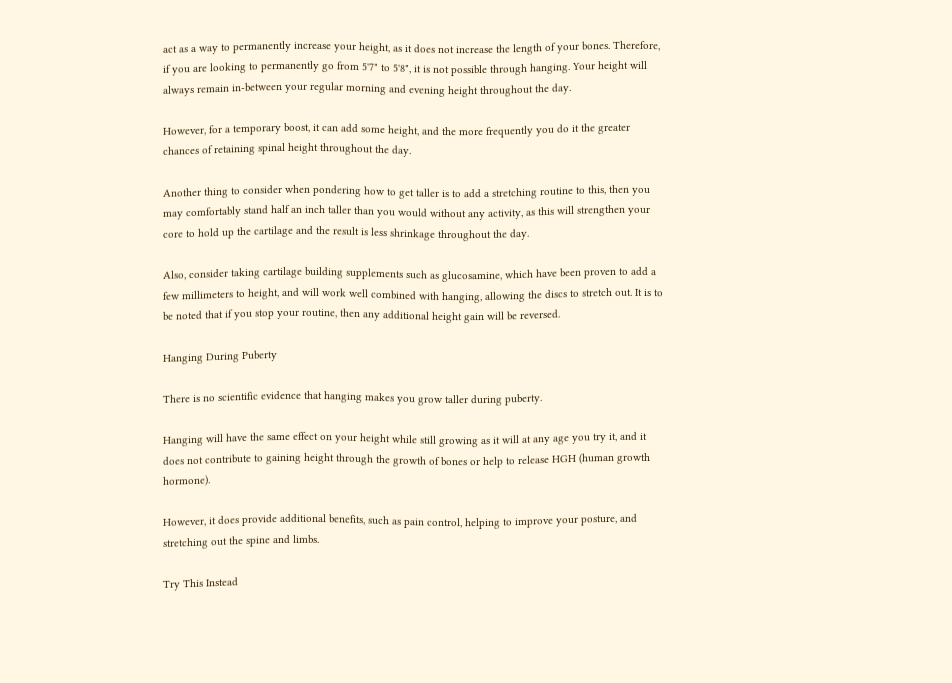act as a way to permanently increase your height, as it does not increase the length of your bones. Therefore, if you are looking to permanently go from 5'7" to 5'8", it is not possible through hanging. Your height will always remain in-between your regular morning and evening height throughout the day.

However, for a temporary boost, it can add some height, and the more frequently you do it the greater chances of retaining spinal height throughout the day.

Another thing to consider when pondering how to get taller is to add a stretching routine to this, then you may comfortably stand half an inch taller than you would without any activity, as this will strengthen your core to hold up the cartilage and the result is less shrinkage throughout the day.

Also, consider taking cartilage building supplements such as glucosamine, which have been proven to add a few millimeters to height, and will work well combined with hanging, allowing the discs to stretch out. It is to be noted that if you stop your routine, then any additional height gain will be reversed.

Hanging During Puberty

There is no scientific evidence that hanging makes you grow taller during puberty.

Hanging will have the same effect on your height while still growing as it will at any age you try it, and it does not contribute to gaining height through the growth of bones or help to release HGH (human growth hormone).

However, it does provide additional benefits, such as pain control, helping to improve your posture, and stretching out the spine and limbs.

Try This Instead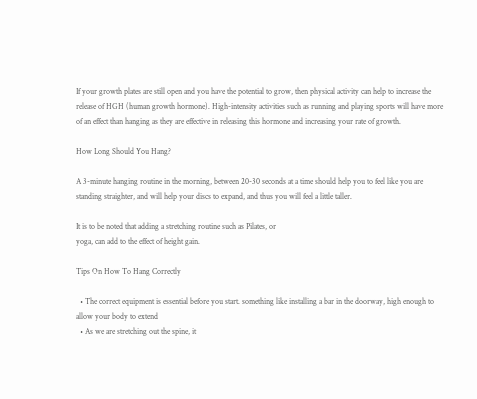If your growth plates are still open and you have the potential to grow, then physical activity can help to increase the release of HGH (human growth hormone). High-intensity activities such as running and playing sports will have more of an effect than hanging as they are effective in releasing this hormone and increasing your rate of growth.

How Long Should You Hang?

A 3-minute hanging routine in the morning, between 20-30 seconds at a time should help you to feel like you are standing straighter, and will help your discs to expand, and thus you will feel a little taller.

It is to be noted that adding a stretching routine such as Pilates, or
yoga, can add to the effect of height gain.

Tips On How To Hang Correctly

  • The correct equipment is essential before you start. something like installing a bar in the doorway, high enough to allow your body to extend
  • As we are stretching out the spine, it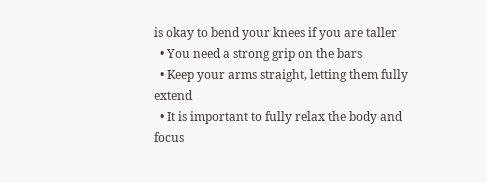is okay to bend your knees if you are taller
  • You need a strong grip on the bars
  • Keep your arms straight, letting them fully extend
  • It is important to fully relax the body and focus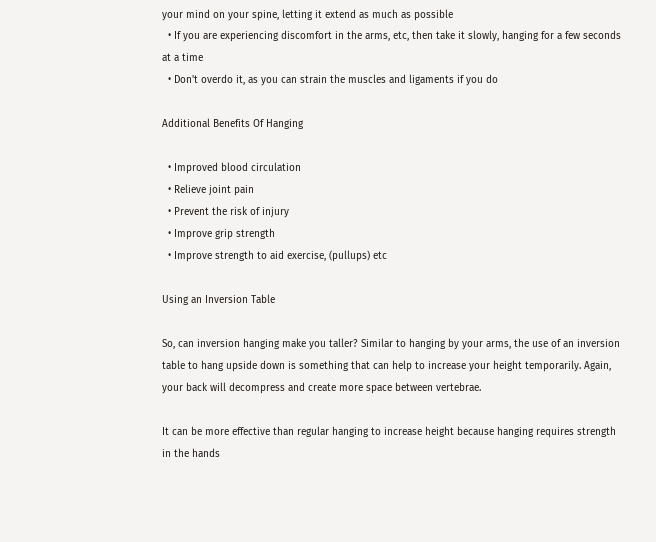your mind on your spine, letting it extend as much as possible
  • If you are experiencing discomfort in the arms, etc, then take it slowly, hanging for a few seconds at a time
  • Don't overdo it, as you can strain the muscles and ligaments if you do

Additional Benefits Of Hanging

  • Improved blood circulation
  • Relieve joint pain
  • Prevent the risk of injury
  • Improve grip strength
  • Improve strength to aid exercise, (pullups) etc

Using an Inversion Table

So, can inversion hanging make you taller? Similar to hanging by your arms, the use of an inversion table to hang upside down is something that can help to increase your height temporarily. Again, your back will decompress and create more space between vertebrae.

It can be more effective than regular hanging to increase height because hanging requires strength in the hands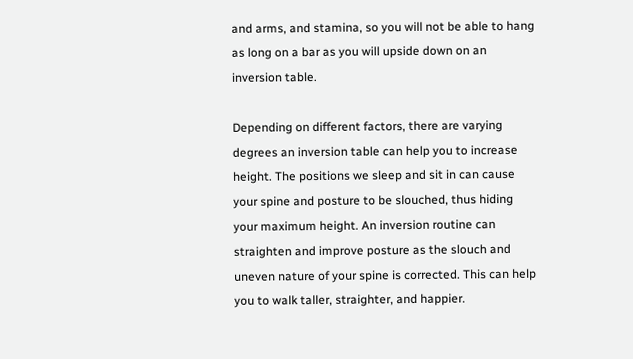and arms, and stamina, so you will not be able to hang as long on a bar as you will upside down on an inversion table.

Depending on different factors, there are varying degrees an inversion table can help you to increase height. The positions we sleep and sit in can cause your spine and posture to be slouched, thus hiding your maximum height. An inversion routine can straighten and improve posture as the slouch and uneven nature of your spine is corrected. This can help you to walk taller, straighter, and happier.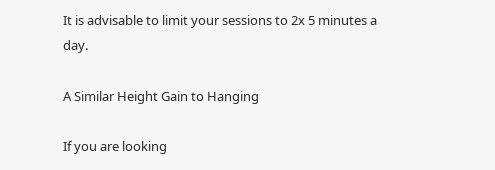It is advisable to limit your sessions to 2x 5 minutes a day.

A Similar Height Gain to Hanging

If you are looking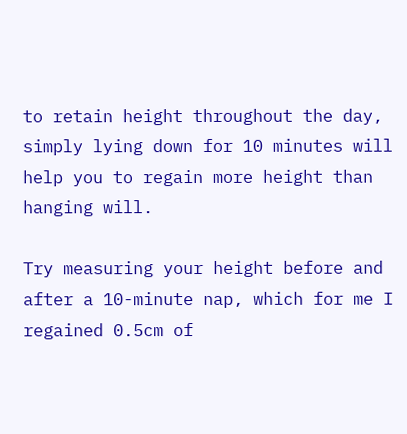to retain height throughout the day, simply lying down for 10 minutes will help you to regain more height than hanging will.

Try measuring your height before and after a 10-minute nap, which for me I regained 0.5cm of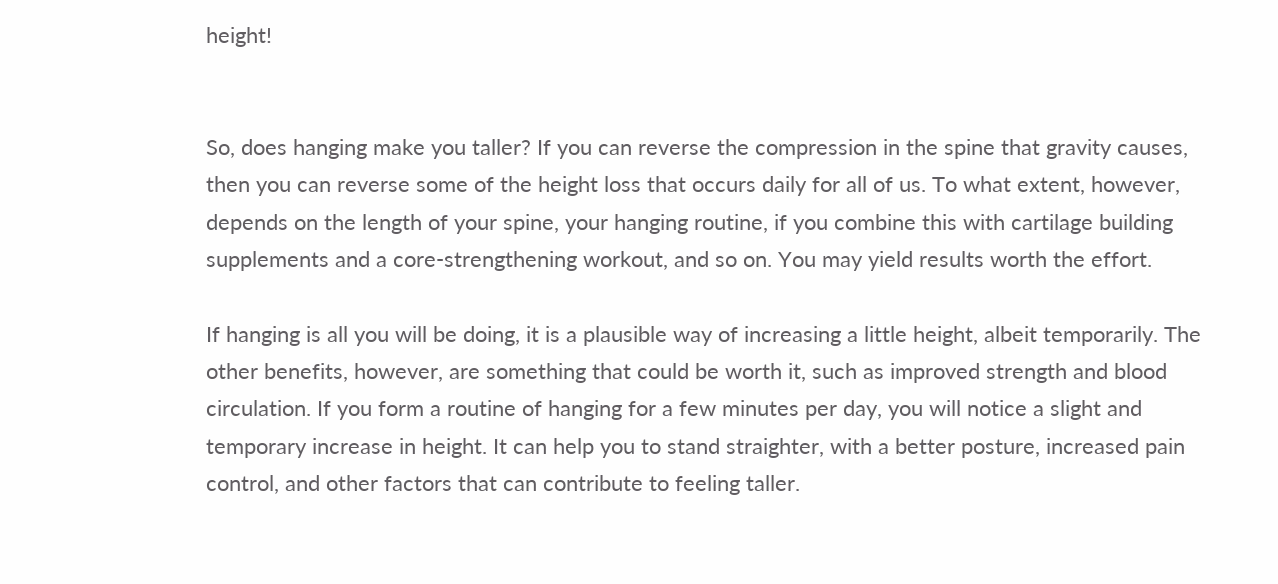height!


So, does hanging make you taller? If you can reverse the compression in the spine that gravity causes, then you can reverse some of the height loss that occurs daily for all of us. To what extent, however, depends on the length of your spine, your hanging routine, if you combine this with cartilage building supplements and a core-strengthening workout, and so on. You may yield results worth the effort.

If hanging is all you will be doing, it is a plausible way of increasing a little height, albeit temporarily. The other benefits, however, are something that could be worth it, such as improved strength and blood circulation. If you form a routine of hanging for a few minutes per day, you will notice a slight and temporary increase in height. It can help you to stand straighter, with a better posture, increased pain control, and other factors that can contribute to feeling taller.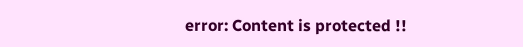error: Content is protected !!